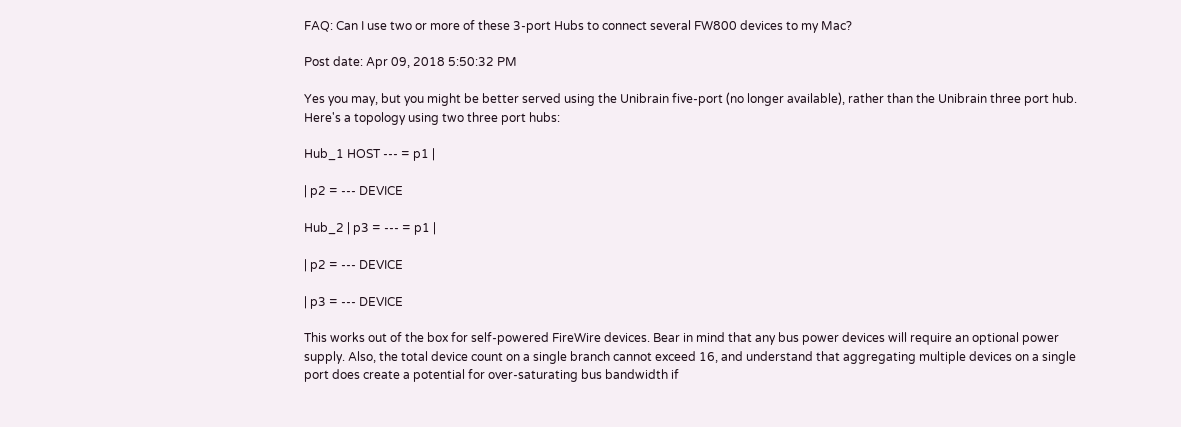FAQ: Can I use two or more of these 3-port Hubs to connect several FW800 devices to my Mac?

Post date: Apr 09, 2018 5:50:32 PM

Yes you may, but you might be better served using the Unibrain five-port (no longer available), rather than the Unibrain three port hub. Here's a topology using two three port hubs:

Hub_1 HOST --- = p1 |

| p2 = --- DEVICE

Hub_2 | p3 = --- = p1 |

| p2 = --- DEVICE

| p3 = --- DEVICE

This works out of the box for self-powered FireWire devices. Bear in mind that any bus power devices will require an optional power supply. Also, the total device count on a single branch cannot exceed 16, and understand that aggregating multiple devices on a single port does create a potential for over-saturating bus bandwidth if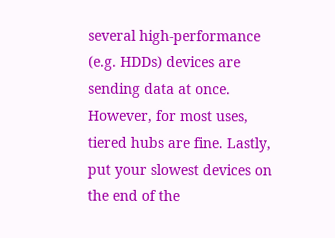several high-performance (e.g. HDDs) devices are sending data at once. However, for most uses, tiered hubs are fine. Lastly, put your slowest devices on the end of the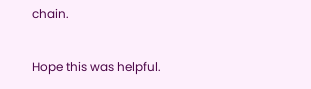chain.

Hope this was helpful.